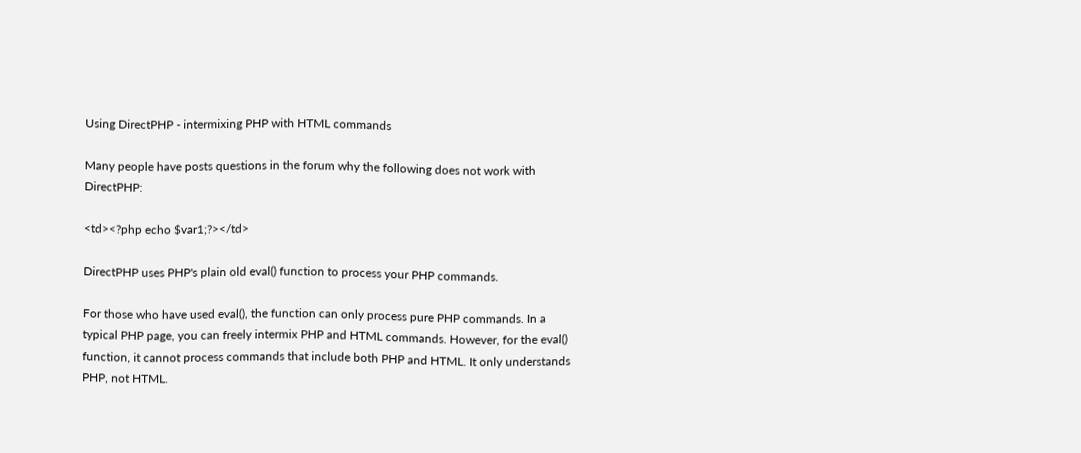Using DirectPHP - intermixing PHP with HTML commands

Many people have posts questions in the forum why the following does not work with DirectPHP:

<td><?php echo $var1;?></td>

DirectPHP uses PHP's plain old eval() function to process your PHP commands.

For those who have used eval(), the function can only process pure PHP commands. In a typical PHP page, you can freely intermix PHP and HTML commands. However, for the eval() function, it cannot process commands that include both PHP and HTML. It only understands PHP, not HTML.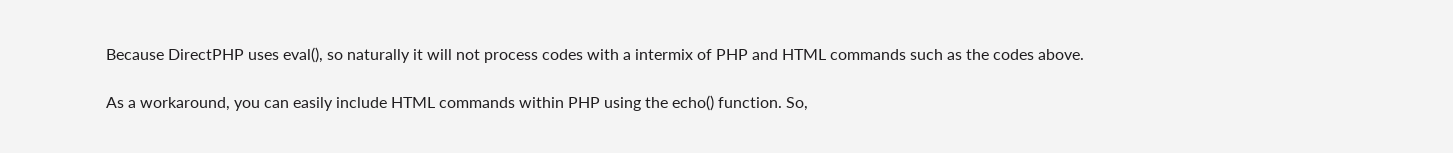Because DirectPHP uses eval(), so naturally it will not process codes with a intermix of PHP and HTML commands such as the codes above.

As a workaround, you can easily include HTML commands within PHP using the echo() function. So,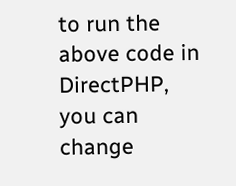to run the above code in DirectPHP, you can change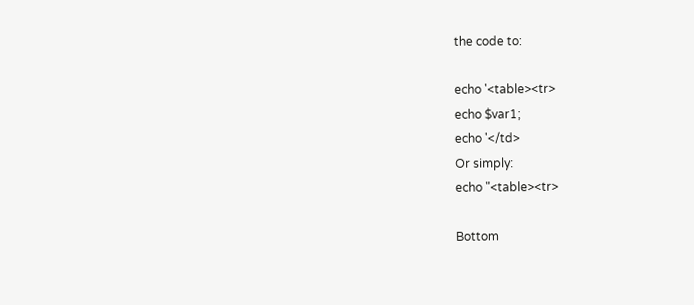the code to:

echo '<table><tr>
echo $var1;
echo '</td>
Or simply:
echo "<table><tr>

Bottom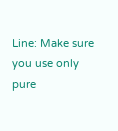Line: Make sure you use only pure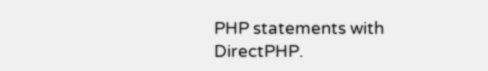PHP statements with DirectPHP.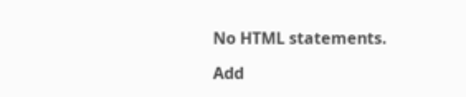No HTML statements.

Add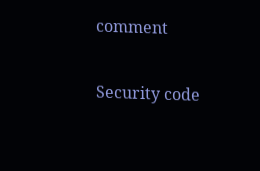comment

Security code